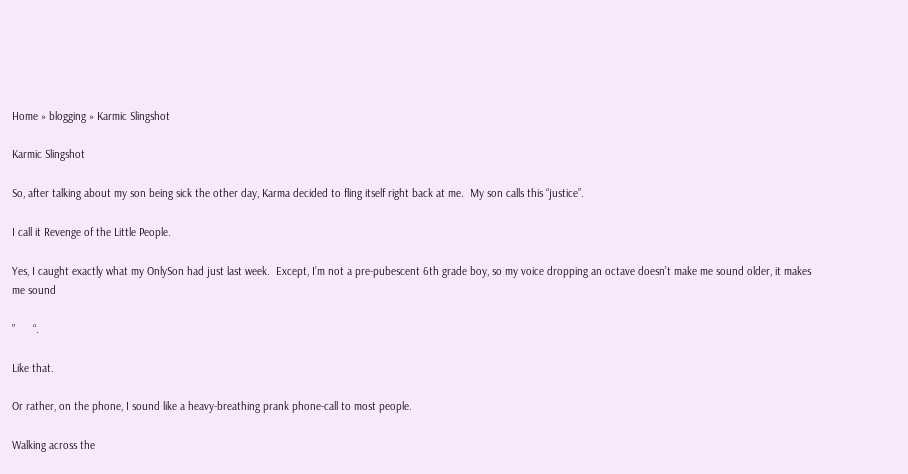Home » blogging » Karmic Slingshot

Karmic Slingshot

So, after talking about my son being sick the other day, Karma decided to fling itself right back at me.  My son calls this “justice”.

I call it Revenge of the Little People.

Yes, I caught exactly what my OnlySon had just last week.  Except, I’m not a pre-pubescent 6th grade boy, so my voice dropping an octave doesn’t make me sound older, it makes me sound

”      “.

Like that.

Or rather, on the phone, I sound like a heavy-breathing prank phone-call to most people.

Walking across the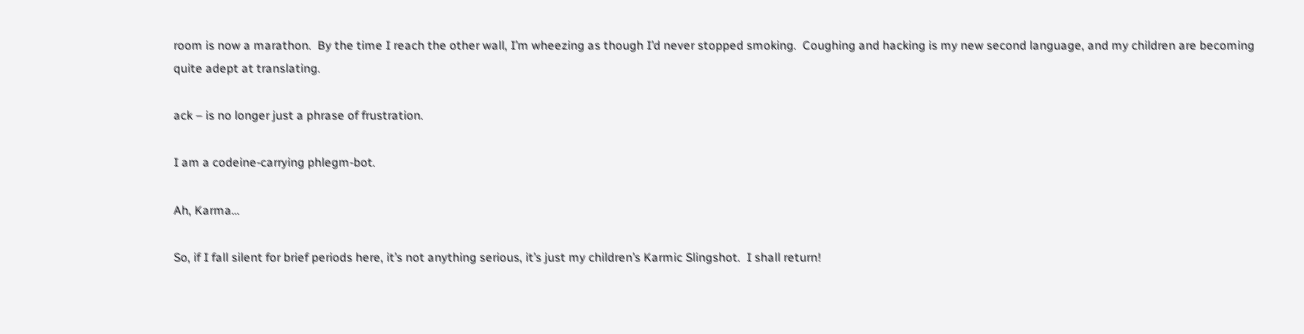room is now a marathon.  By the time I reach the other wall, I’m wheezing as though I’d never stopped smoking.  Coughing and hacking is my new second language, and my children are becoming quite adept at translating.

ack – is no longer just a phrase of frustration.

I am a codeine-carrying phlegm-bot.

Ah, Karma…

So, if I fall silent for brief periods here, it’s not anything serious, it’s just my children’s Karmic Slingshot.  I shall return!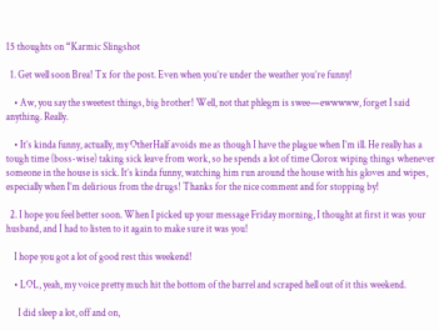15 thoughts on “Karmic Slingshot

  1. Get well soon Brea! Tx for the post. Even when you’re under the weather you’re funny!

    • Aw, you say the sweetest things, big brother! Well, not that phlegm is swee—ewwwww, forget I said anything. Really.

    • It’s kinda funny, actually, my OtherHalf avoids me as though I have the plague when I’m ill. He really has a tough time (boss-wise) taking sick leave from work, so he spends a lot of time Clorox wiping things whenever someone in the house is sick. It’s kinda funny, watching him run around the house with his gloves and wipes, especially when I’m delirious from the drugs! Thanks for the nice comment and for stopping by!

  2. I hope you feel better soon. When I picked up your message Friday morning, I thought at first it was your husband, and I had to listen to it again to make sure it was you!

    I hope you got a lot of good rest this weekend!

    • LOL, yeah, my voice pretty much hit the bottom of the barrel and scraped hell out of it this weekend.

      I did sleep a lot, off and on,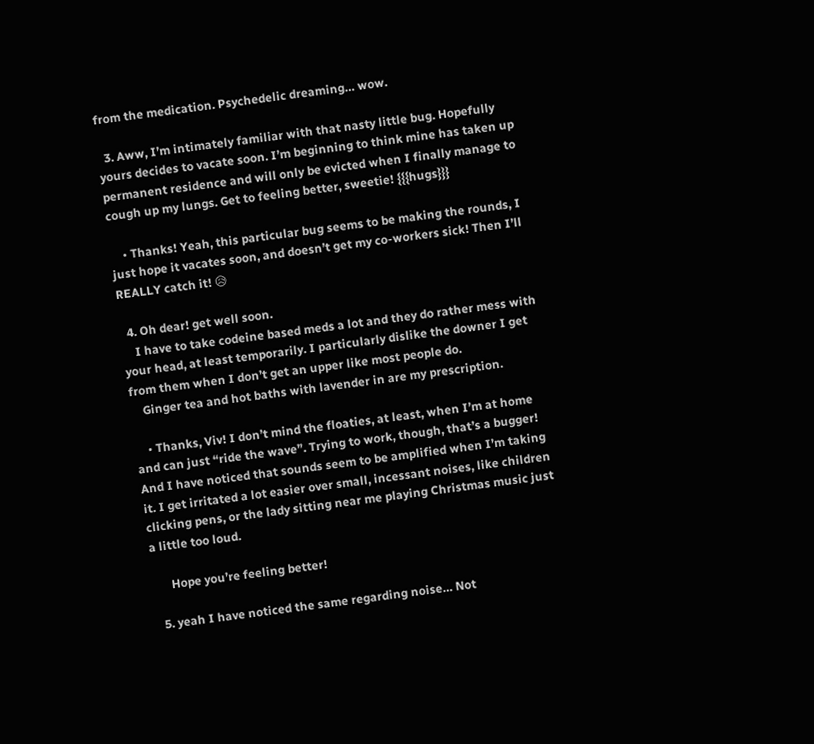from the medication. Psychedelic dreaming… wow.

  3. Aww, I’m intimately familiar with that nasty little bug. Hopefully yours decides to vacate soon. I’m beginning to think mine has taken up permanent residence and will only be evicted when I finally manage to cough up my lungs. Get to feeling better, sweetie! {{{hugs}}}

    • Thanks! Yeah, this particular bug seems to be making the rounds, I just hope it vacates soon, and doesn’t get my co-workers sick! Then I’ll REALLY catch it! 😥

  4. Oh dear! get well soon.
    I have to take codeine based meds a lot and they do rather mess with your head, at least temporarily. I particularly dislike the downer I get from them when I don’t get an upper like most people do.
    Ginger tea and hot baths with lavender in are my prescription.

    • Thanks, Viv! I don’t mind the floaties, at least, when I’m at home and can just “ride the wave”. Trying to work, though, that’s a bugger! And I have noticed that sounds seem to be amplified when I’m taking it. I get irritated a lot easier over small, incessant noises, like children clicking pens, or the lady sitting near me playing Christmas music just a little too loud.

      Hope you’re feeling better!

  5. yeah I have noticed the same regarding noise… Not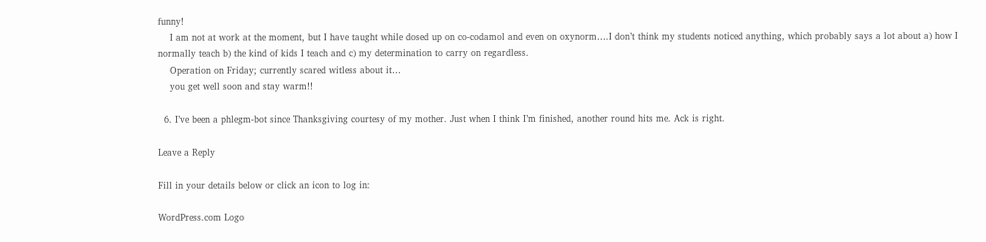funny!
    I am not at work at the moment, but I have taught while dosed up on co-codamol and even on oxynorm….I don’t think my students noticed anything, which probably says a lot about a) how I normally teach b) the kind of kids I teach and c) my determination to carry on regardless.
    Operation on Friday; currently scared witless about it…
    you get well soon and stay warm!!

  6. I’ve been a phlegm-bot since Thanksgiving courtesy of my mother. Just when I think I’m finished, another round hits me. Ack is right.

Leave a Reply

Fill in your details below or click an icon to log in:

WordPress.com Logo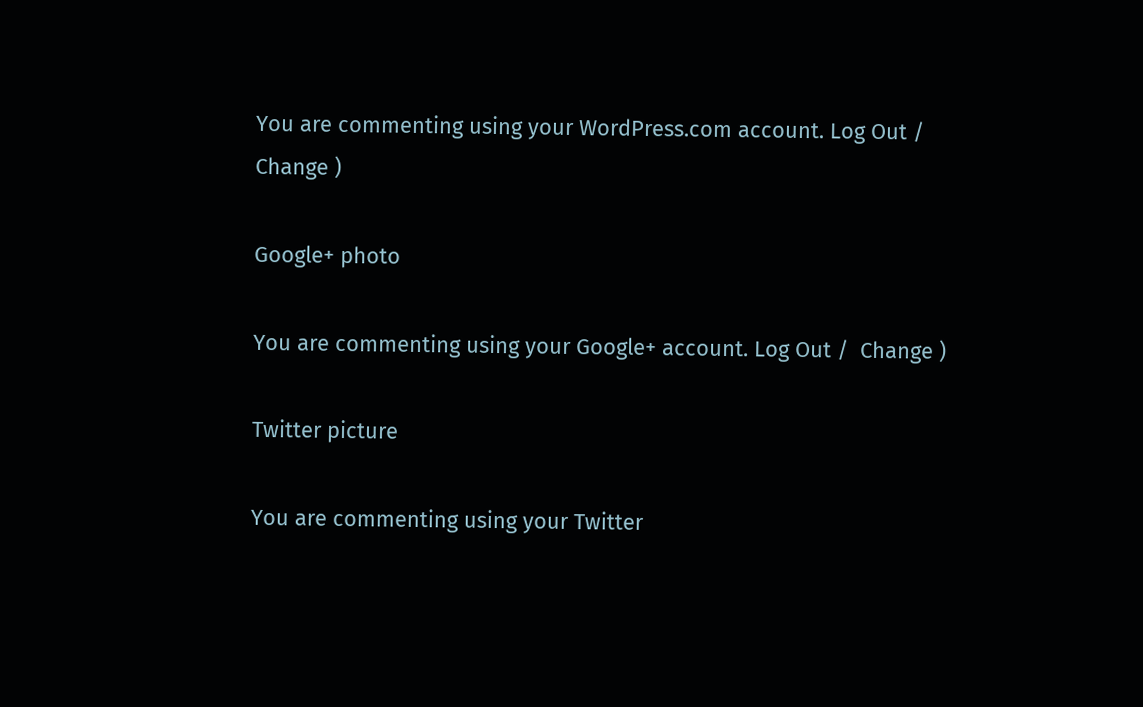You are commenting using your WordPress.com account. Log Out /  Change )

Google+ photo

You are commenting using your Google+ account. Log Out /  Change )

Twitter picture

You are commenting using your Twitter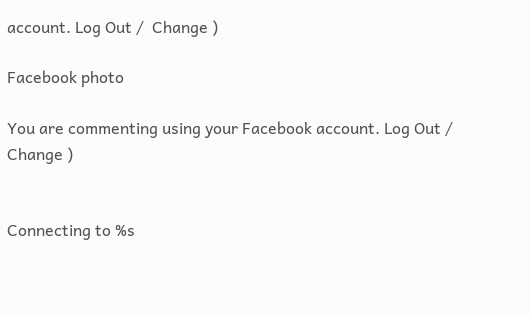account. Log Out /  Change )

Facebook photo

You are commenting using your Facebook account. Log Out /  Change )


Connecting to %s